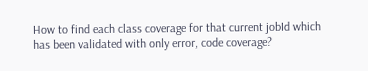How to find each class coverage for that current jobId which has been validated with only error, code coverage?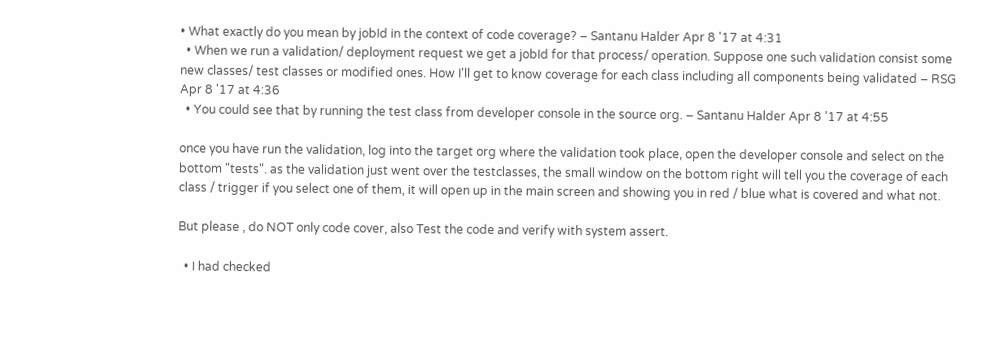• What exactly do you mean by jobId in the context of code coverage? – Santanu Halder Apr 8 '17 at 4:31
  • When we run a validation/ deployment request we get a jobId for that process/ operation. Suppose one such validation consist some new classes/ test classes or modified ones. How I'll get to know coverage for each class including all components being validated – RSG Apr 8 '17 at 4:36
  • You could see that by running the test class from developer console in the source org. – Santanu Halder Apr 8 '17 at 4:55

once you have run the validation, log into the target org where the validation took place, open the developer console and select on the bottom "tests". as the validation just went over the testclasses, the small window on the bottom right will tell you the coverage of each class / trigger if you select one of them, it will open up in the main screen and showing you in red / blue what is covered and what not.

But please , do NOT only code cover, also Test the code and verify with system assert.

  • I had checked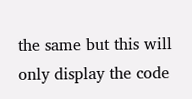the same but this will only display the code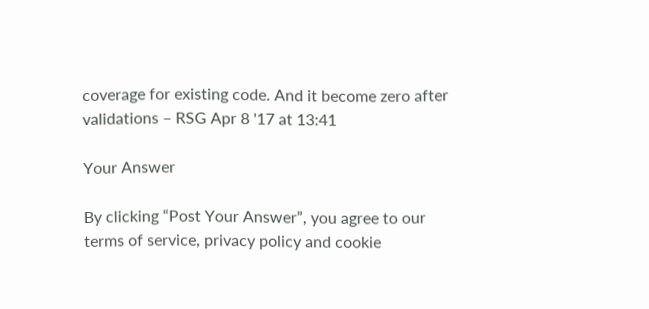coverage for existing code. And it become zero after validations – RSG Apr 8 '17 at 13:41

Your Answer

By clicking “Post Your Answer”, you agree to our terms of service, privacy policy and cookie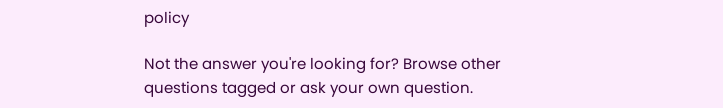policy

Not the answer you're looking for? Browse other questions tagged or ask your own question.